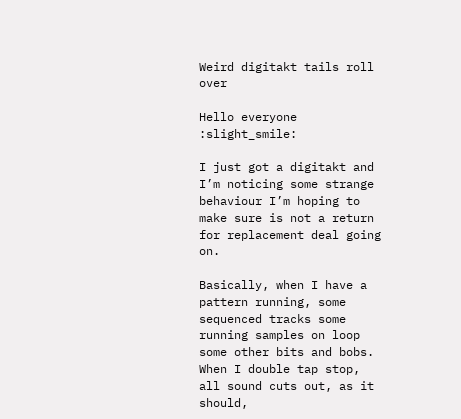Weird digitakt tails roll over

Hello everyone :slight_smile:

I just got a digitakt and I’m noticing some strange behaviour I’m hoping to make sure is not a return for replacement deal going on.

Basically, when I have a pattern running, some sequenced tracks some running samples on loop some other bits and bobs. When I double tap stop, all sound cuts out, as it should,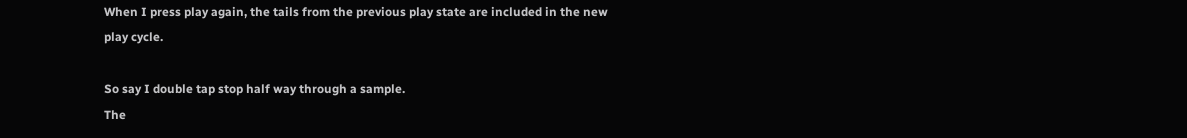When I press play again, the tails from the previous play state are included in the new play cycle.

So say I double tap stop half way through a sample.
The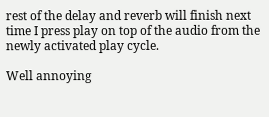rest of the delay and reverb will finish next time I press play on top of the audio from the newly activated play cycle.

Well annoying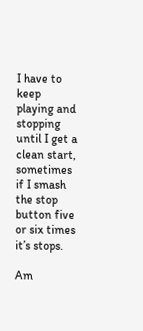I have to keep playing and stopping until I get a clean start, sometimes if I smash the stop button five or six times it’s stops.

Am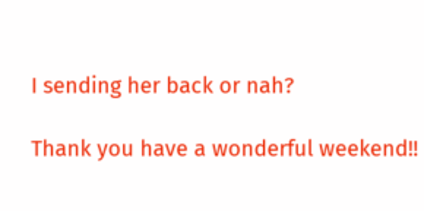I sending her back or nah?

Thank you have a wonderful weekend!!